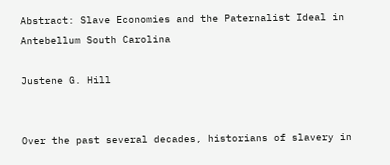Abstract: Slave Economies and the Paternalist Ideal in Antebellum South Carolina

Justene G. Hill


Over the past several decades, historians of slavery in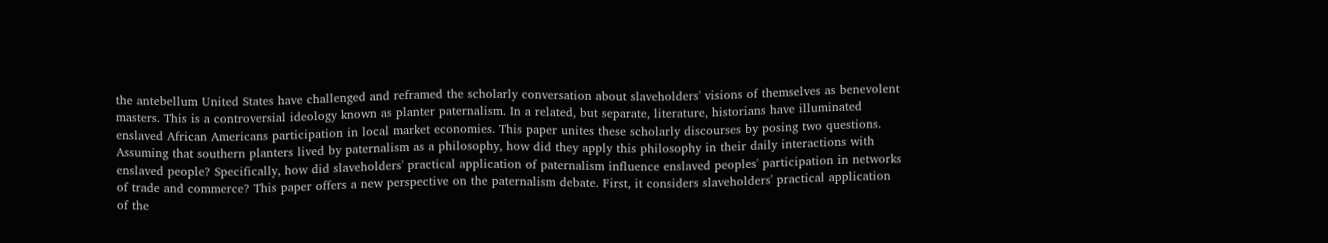the antebellum United States have challenged and reframed the scholarly conversation about slaveholders' visions of themselves as benevolent masters. This is a controversial ideology known as planter paternalism. In a related, but separate, literature, historians have illuminated enslaved African Americans participation in local market economies. This paper unites these scholarly discourses by posing two questions. Assuming that southern planters lived by paternalism as a philosophy, how did they apply this philosophy in their daily interactions with enslaved people? Specifically, how did slaveholders' practical application of paternalism influence enslaved peoples' participation in networks of trade and commerce? This paper offers a new perspective on the paternalism debate. First, it considers slaveholders' practical application of the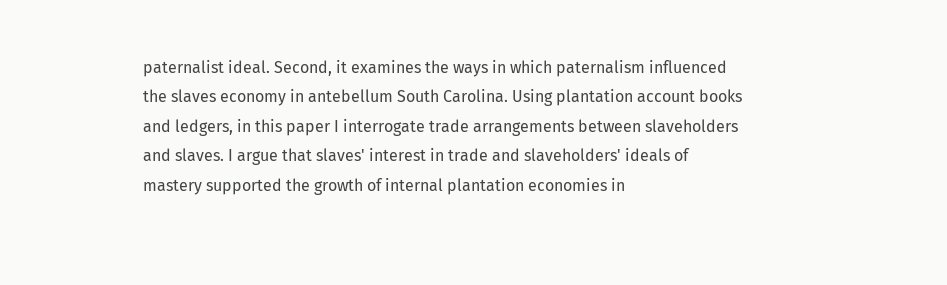paternalist ideal. Second, it examines the ways in which paternalism influenced the slaves economy in antebellum South Carolina. Using plantation account books and ledgers, in this paper I interrogate trade arrangements between slaveholders and slaves. I argue that slaves' interest in trade and slaveholders' ideals of mastery supported the growth of internal plantation economies in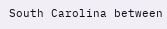South Carolina between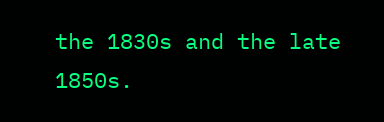the 1830s and the late 1850s.